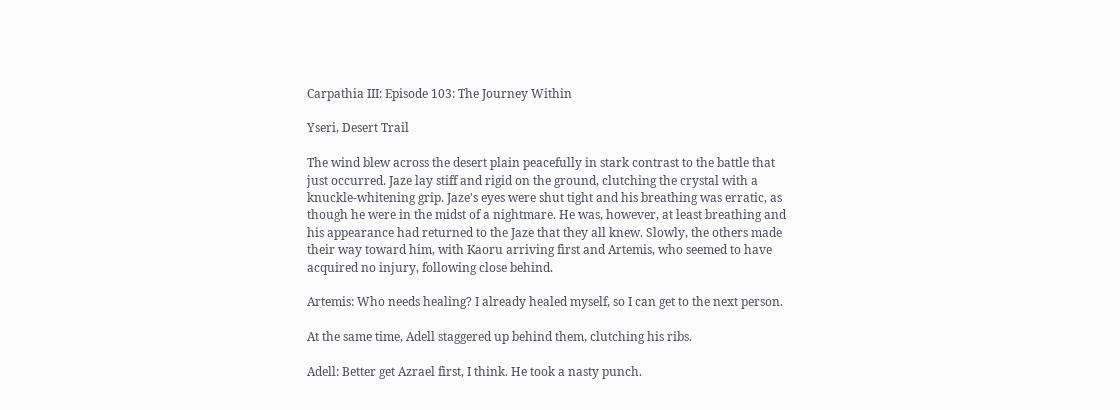Carpathia III: Episode 103: The Journey Within

Yseri, Desert Trail

The wind blew across the desert plain peacefully in stark contrast to the battle that just occurred. Jaze lay stiff and rigid on the ground, clutching the crystal with a knuckle-whitening grip. Jaze's eyes were shut tight and his breathing was erratic, as though he were in the midst of a nightmare. He was, however, at least breathing and his appearance had returned to the Jaze that they all knew. Slowly, the others made their way toward him, with Kaoru arriving first and Artemis, who seemed to have acquired no injury, following close behind.

Artemis: Who needs healing? I already healed myself, so I can get to the next person.

At the same time, Adell staggered up behind them, clutching his ribs.

Adell: Better get Azrael first, I think. He took a nasty punch.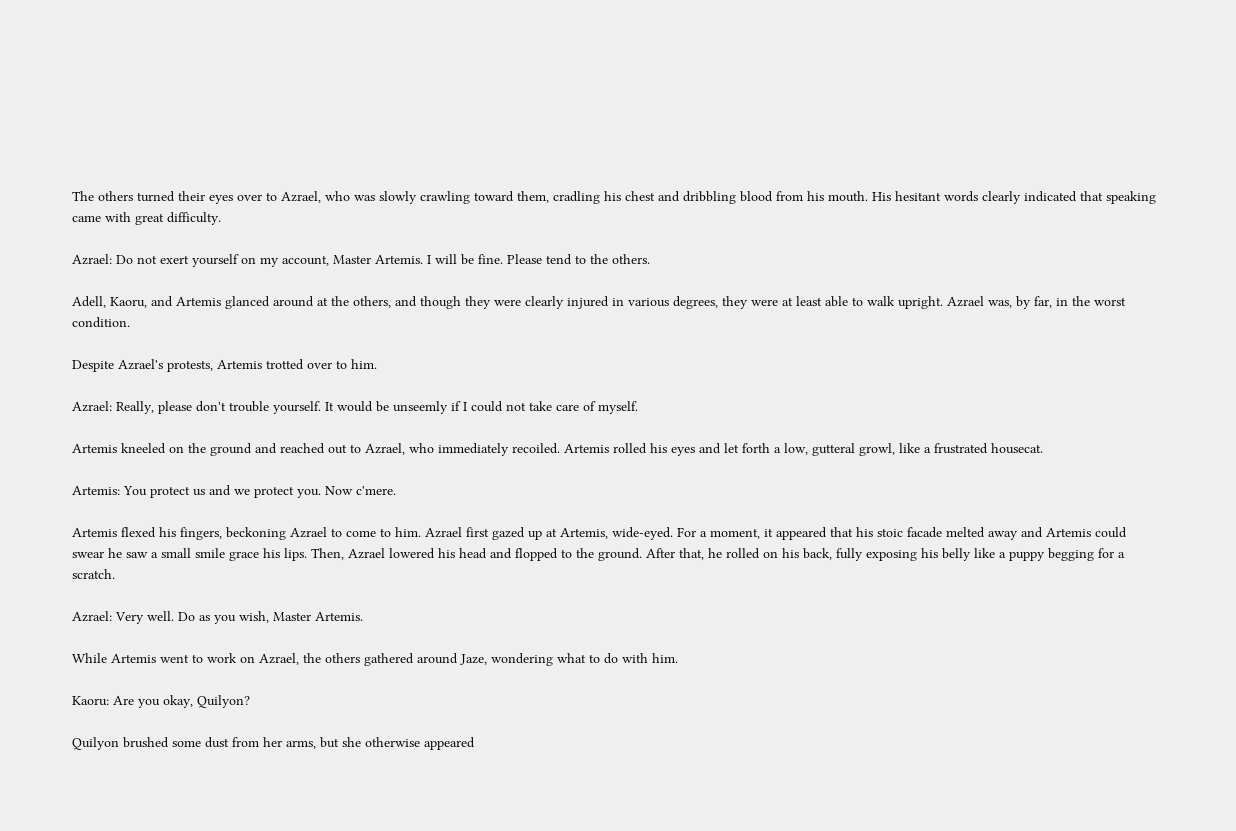The others turned their eyes over to Azrael, who was slowly crawling toward them, cradling his chest and dribbling blood from his mouth. His hesitant words clearly indicated that speaking came with great difficulty.

Azrael: Do not exert yourself on my account, Master Artemis. I will be fine. Please tend to the others.

Adell, Kaoru, and Artemis glanced around at the others, and though they were clearly injured in various degrees, they were at least able to walk upright. Azrael was, by far, in the worst condition.

Despite Azrael's protests, Artemis trotted over to him.

Azrael: Really, please don't trouble yourself. It would be unseemly if I could not take care of myself.

Artemis kneeled on the ground and reached out to Azrael, who immediately recoiled. Artemis rolled his eyes and let forth a low, gutteral growl, like a frustrated housecat.

Artemis: You protect us and we protect you. Now c'mere.

Artemis flexed his fingers, beckoning Azrael to come to him. Azrael first gazed up at Artemis, wide-eyed. For a moment, it appeared that his stoic facade melted away and Artemis could swear he saw a small smile grace his lips. Then, Azrael lowered his head and flopped to the ground. After that, he rolled on his back, fully exposing his belly like a puppy begging for a scratch.

Azrael: Very well. Do as you wish, Master Artemis.

While Artemis went to work on Azrael, the others gathered around Jaze, wondering what to do with him.

Kaoru: Are you okay, Quilyon?

Quilyon brushed some dust from her arms, but she otherwise appeared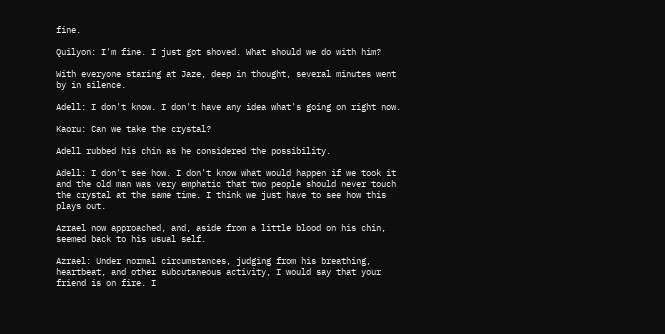fine.

Quilyon: I'm fine. I just got shoved. What should we do with him?

With everyone staring at Jaze, deep in thought, several minutes went by in silence.

Adell: I don't know. I don't have any idea what's going on right now.

Kaoru: Can we take the crystal?

Adell rubbed his chin as he considered the possibility.

Adell: I don't see how. I don't know what would happen if we took it and the old man was very emphatic that two people should never touch the crystal at the same time. I think we just have to see how this plays out.

Azrael now approached, and, aside from a little blood on his chin, seemed back to his usual self.

Azrael: Under normal circumstances, judging from his breathing, heartbeat, and other subcutaneous activity, I would say that your friend is on fire. I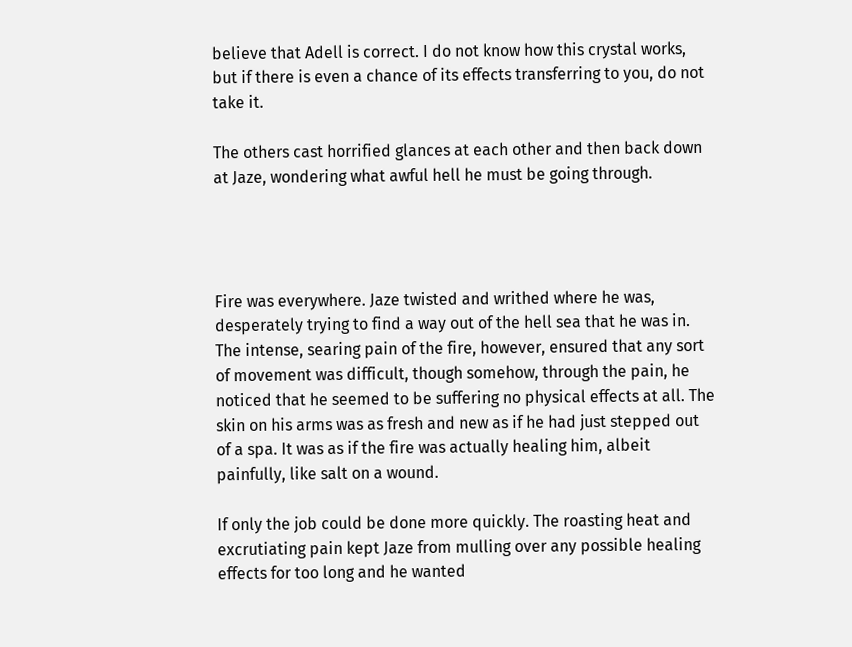believe that Adell is correct. I do not know how this crystal works, but if there is even a chance of its effects transferring to you, do not take it.

The others cast horrified glances at each other and then back down at Jaze, wondering what awful hell he must be going through.




Fire was everywhere. Jaze twisted and writhed where he was, desperately trying to find a way out of the hell sea that he was in. The intense, searing pain of the fire, however, ensured that any sort of movement was difficult, though somehow, through the pain, he noticed that he seemed to be suffering no physical effects at all. The skin on his arms was as fresh and new as if he had just stepped out of a spa. It was as if the fire was actually healing him, albeit painfully, like salt on a wound.

If only the job could be done more quickly. The roasting heat and excrutiating pain kept Jaze from mulling over any possible healing effects for too long and he wanted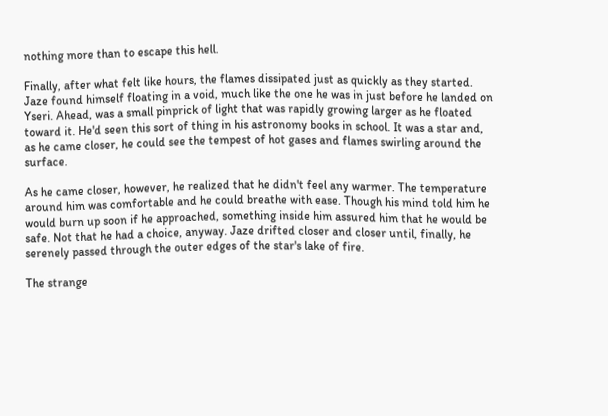nothing more than to escape this hell.

Finally, after what felt like hours, the flames dissipated just as quickly as they started. Jaze found himself floating in a void, much like the one he was in just before he landed on Yseri. Ahead, was a small pinprick of light that was rapidly growing larger as he floated toward it. He'd seen this sort of thing in his astronomy books in school. It was a star and, as he came closer, he could see the tempest of hot gases and flames swirling around the surface.

As he came closer, however, he realized that he didn't feel any warmer. The temperature around him was comfortable and he could breathe with ease. Though his mind told him he would burn up soon if he approached, something inside him assured him that he would be safe. Not that he had a choice, anyway. Jaze drifted closer and closer until, finally, he serenely passed through the outer edges of the star's lake of fire.

The strange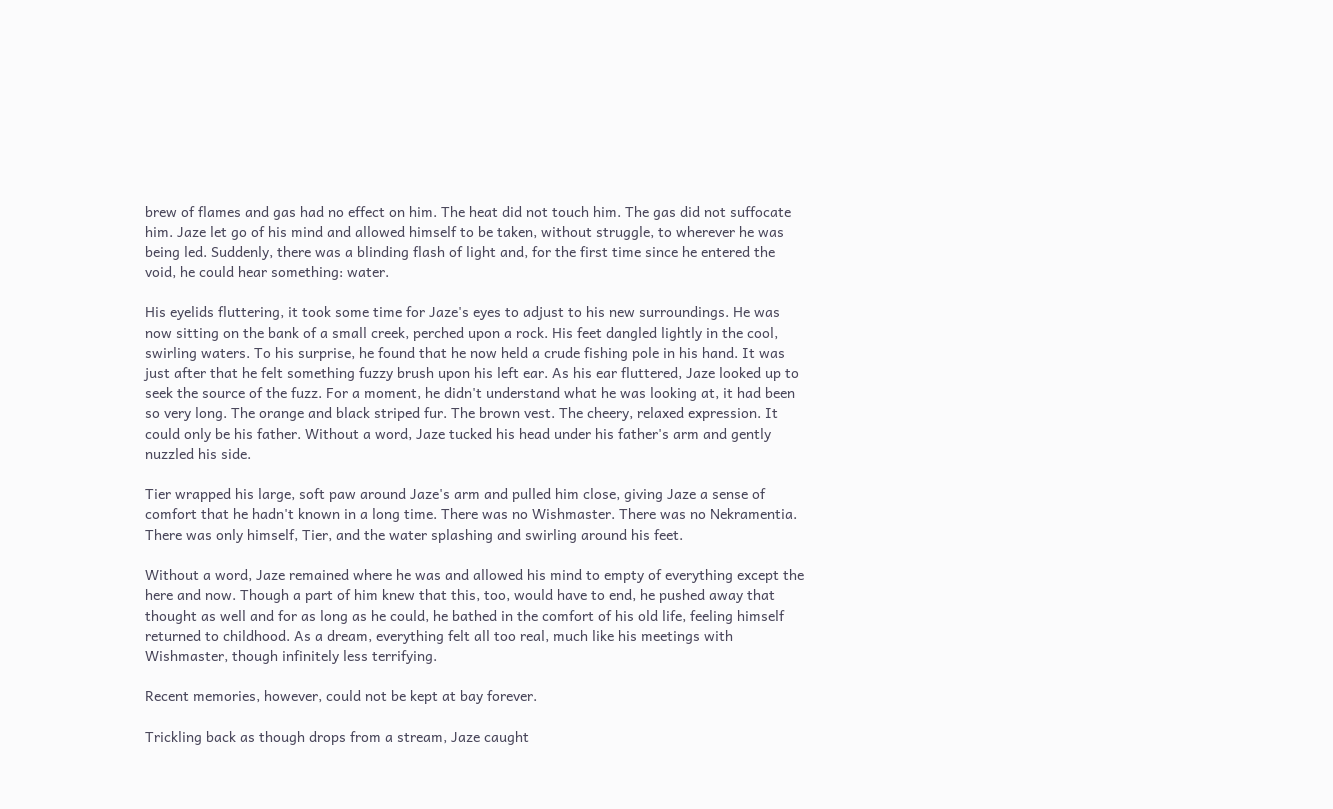brew of flames and gas had no effect on him. The heat did not touch him. The gas did not suffocate him. Jaze let go of his mind and allowed himself to be taken, without struggle, to wherever he was being led. Suddenly, there was a blinding flash of light and, for the first time since he entered the void, he could hear something: water.

His eyelids fluttering, it took some time for Jaze's eyes to adjust to his new surroundings. He was now sitting on the bank of a small creek, perched upon a rock. His feet dangled lightly in the cool, swirling waters. To his surprise, he found that he now held a crude fishing pole in his hand. It was just after that he felt something fuzzy brush upon his left ear. As his ear fluttered, Jaze looked up to seek the source of the fuzz. For a moment, he didn't understand what he was looking at, it had been so very long. The orange and black striped fur. The brown vest. The cheery, relaxed expression. It could only be his father. Without a word, Jaze tucked his head under his father's arm and gently nuzzled his side.

Tier wrapped his large, soft paw around Jaze's arm and pulled him close, giving Jaze a sense of comfort that he hadn't known in a long time. There was no Wishmaster. There was no Nekramentia. There was only himself, Tier, and the water splashing and swirling around his feet.

Without a word, Jaze remained where he was and allowed his mind to empty of everything except the here and now. Though a part of him knew that this, too, would have to end, he pushed away that thought as well and for as long as he could, he bathed in the comfort of his old life, feeling himself returned to childhood. As a dream, everything felt all too real, much like his meetings with Wishmaster, though infinitely less terrifying.

Recent memories, however, could not be kept at bay forever.

Trickling back as though drops from a stream, Jaze caught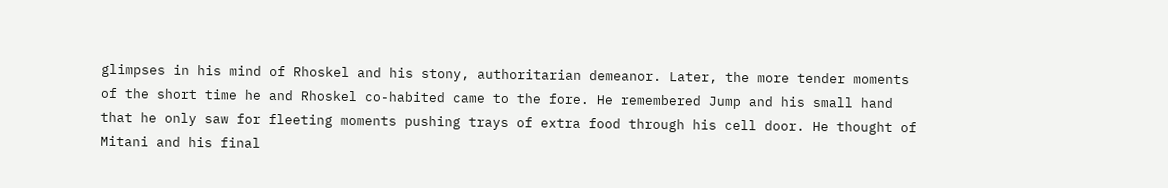glimpses in his mind of Rhoskel and his stony, authoritarian demeanor. Later, the more tender moments of the short time he and Rhoskel co-habited came to the fore. He remembered Jump and his small hand that he only saw for fleeting moments pushing trays of extra food through his cell door. He thought of Mitani and his final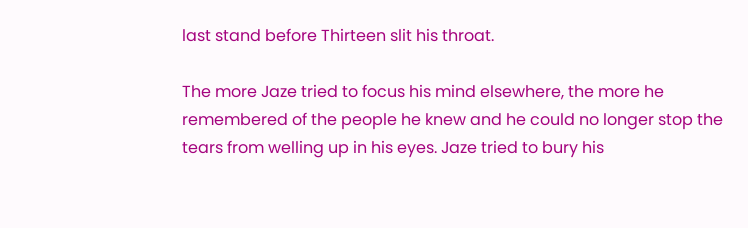last stand before Thirteen slit his throat.

The more Jaze tried to focus his mind elsewhere, the more he remembered of the people he knew and he could no longer stop the tears from welling up in his eyes. Jaze tried to bury his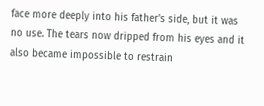face more deeply into his father's side, but it was no use. The tears now dripped from his eyes and it also became impossible to restrain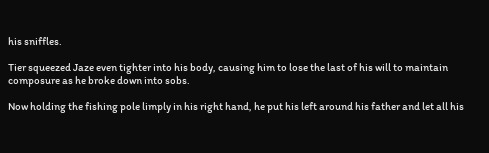his sniffles.

Tier squeezed Jaze even tighter into his body, causing him to lose the last of his will to maintain composure as he broke down into sobs.

Now holding the fishing pole limply in his right hand, he put his left around his father and let all his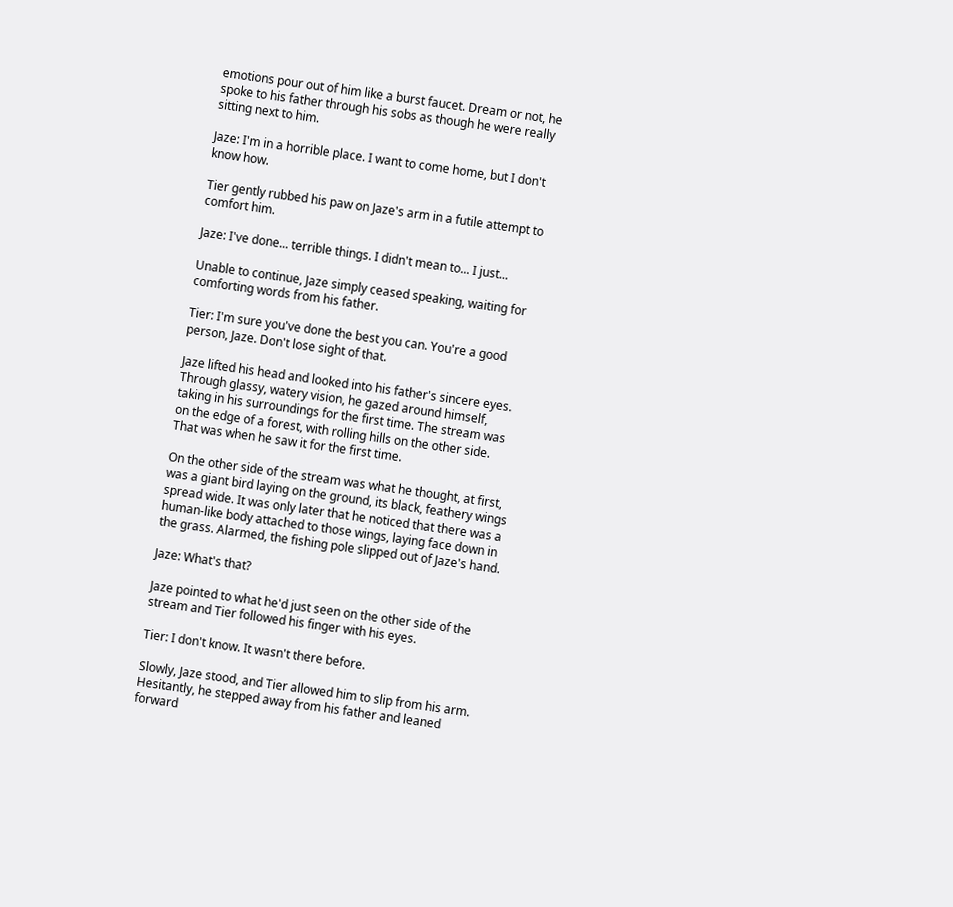emotions pour out of him like a burst faucet. Dream or not, he spoke to his father through his sobs as though he were really sitting next to him.

Jaze: I'm in a horrible place. I want to come home, but I don't know how.

Tier gently rubbed his paw on Jaze's arm in a futile attempt to comfort him.

Jaze: I've done... terrible things. I didn't mean to... I just...

Unable to continue, Jaze simply ceased speaking, waiting for comforting words from his father.

Tier: I'm sure you've done the best you can. You're a good person, Jaze. Don't lose sight of that.

Jaze lifted his head and looked into his father's sincere eyes. Through glassy, watery vision, he gazed around himself, taking in his surroundings for the first time. The stream was on the edge of a forest, with rolling hills on the other side. That was when he saw it for the first time.

On the other side of the stream was what he thought, at first, was a giant bird laying on the ground, its black, feathery wings spread wide. It was only later that he noticed that there was a human-like body attached to those wings, laying face down in the grass. Alarmed, the fishing pole slipped out of Jaze's hand.

Jaze: What's that?

Jaze pointed to what he'd just seen on the other side of the stream and Tier followed his finger with his eyes.

Tier: I don't know. It wasn't there before.

Slowly, Jaze stood, and Tier allowed him to slip from his arm. Hesitantly, he stepped away from his father and leaned forward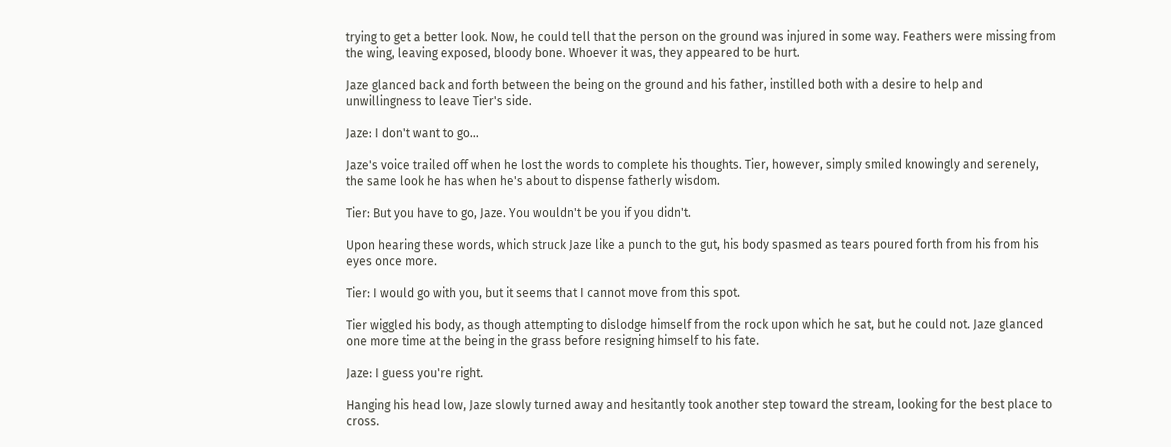trying to get a better look. Now, he could tell that the person on the ground was injured in some way. Feathers were missing from the wing, leaving exposed, bloody bone. Whoever it was, they appeared to be hurt.

Jaze glanced back and forth between the being on the ground and his father, instilled both with a desire to help and unwillingness to leave Tier's side.

Jaze: I don't want to go...

Jaze's voice trailed off when he lost the words to complete his thoughts. Tier, however, simply smiled knowingly and serenely, the same look he has when he's about to dispense fatherly wisdom.

Tier: But you have to go, Jaze. You wouldn't be you if you didn't.

Upon hearing these words, which struck Jaze like a punch to the gut, his body spasmed as tears poured forth from his from his eyes once more.

Tier: I would go with you, but it seems that I cannot move from this spot.

Tier wiggled his body, as though attempting to dislodge himself from the rock upon which he sat, but he could not. Jaze glanced one more time at the being in the grass before resigning himself to his fate.

Jaze: I guess you're right.

Hanging his head low, Jaze slowly turned away and hesitantly took another step toward the stream, looking for the best place to cross.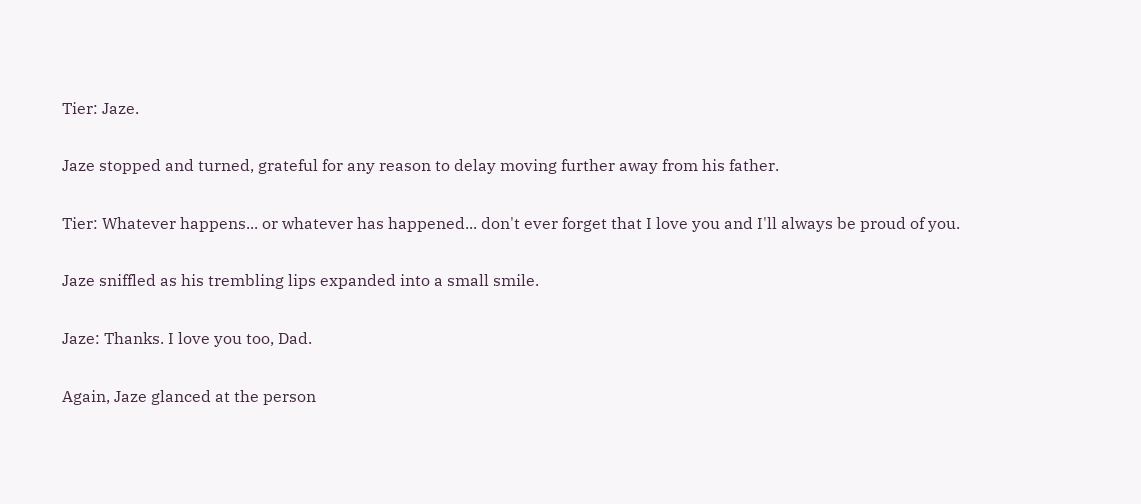Tier: Jaze.

Jaze stopped and turned, grateful for any reason to delay moving further away from his father.

Tier: Whatever happens... or whatever has happened... don't ever forget that I love you and I'll always be proud of you.

Jaze sniffled as his trembling lips expanded into a small smile.

Jaze: Thanks. I love you too, Dad.

Again, Jaze glanced at the person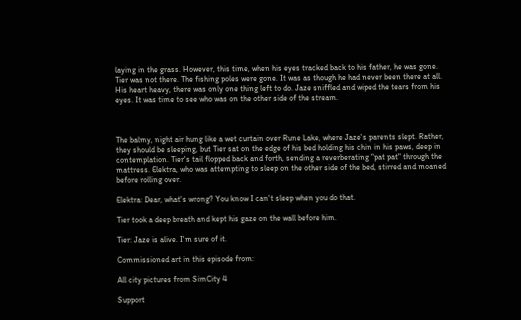laying in the grass. However, this time, when his eyes tracked back to his father, he was gone. Tier was not there. The fishing poles were gone. It was as though he had never been there at all. His heart heavy, there was only one thing left to do. Jaze sniffled and wiped the tears from his eyes. It was time to see who was on the other side of the stream.



The balmy, night air hung like a wet curtain over Rune Lake, where Jaze's parents slept. Rather, they should be sleeping, but Tier sat on the edge of his bed holding his chin in his paws, deep in contemplation. Tier's tail flopped back and forth, sending a reverberating "pat pat" through the mattress. Elektra, who was attempting to sleep on the other side of the bed, stirred and moaned before rolling over.

Elektra: Dear, what's wrong? You know I can't sleep when you do that.

Tier took a deep breath and kept his gaze on the wall before him.

Tier: Jaze is alive. I'm sure of it.

Commissioned art in this episode from:

All city pictures from SimCity 4

Support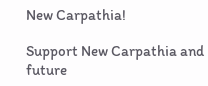New Carpathia!

Support New Carpathia and future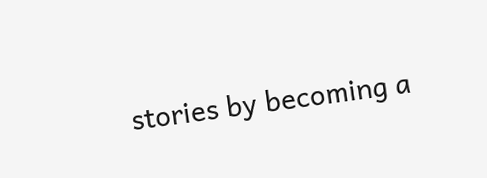stories by becoming a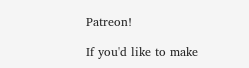Patreon!

If you'd like to make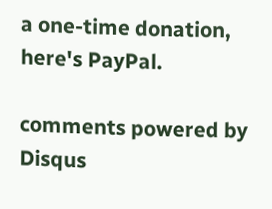a one-time donation, here's PayPal.

comments powered by Disqus